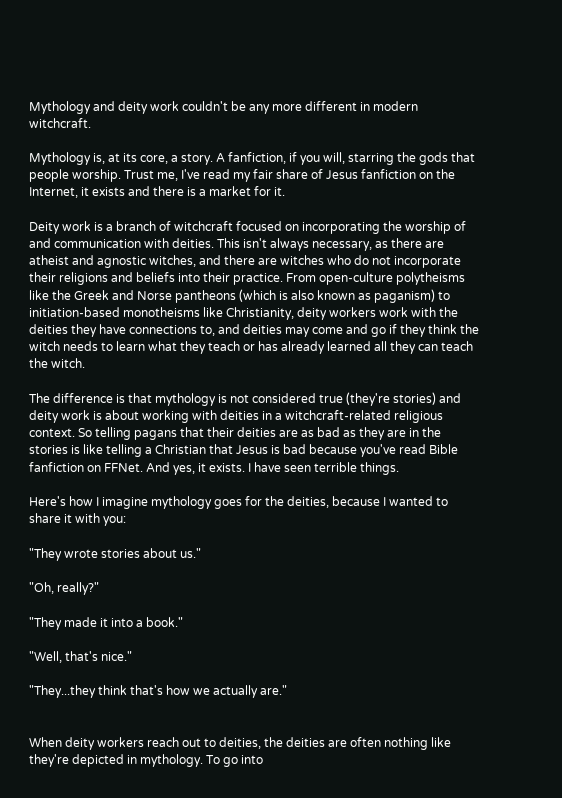Mythology and deity work couldn't be any more different in modern witchcraft.

Mythology is, at its core, a story. A fanfiction, if you will, starring the gods that people worship. Trust me, I've read my fair share of Jesus fanfiction on the Internet, it exists and there is a market for it.

Deity work is a branch of witchcraft focused on incorporating the worship of and communication with deities. This isn't always necessary, as there are atheist and agnostic witches, and there are witches who do not incorporate their religions and beliefs into their practice. From open-culture polytheisms like the Greek and Norse pantheons (which is also known as paganism) to initiation-based monotheisms like Christianity, deity workers work with the deities they have connections to, and deities may come and go if they think the witch needs to learn what they teach or has already learned all they can teach the witch.

The difference is that mythology is not considered true (they're stories) and deity work is about working with deities in a witchcraft-related religious context. So telling pagans that their deities are as bad as they are in the stories is like telling a Christian that Jesus is bad because you've read Bible fanfiction on FFNet. And yes, it exists. I have seen terrible things.

Here's how I imagine mythology goes for the deities, because I wanted to share it with you:

"They wrote stories about us."

"Oh, really?"

"They made it into a book."

"Well, that's nice."

"They...they think that's how we actually are."


When deity workers reach out to deities, the deities are often nothing like they're depicted in mythology. To go into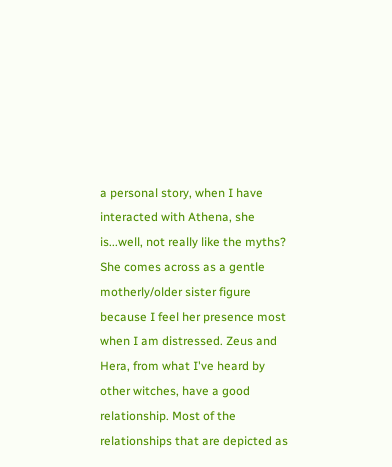a personal story, when I have interacted with Athena, she is...well, not really like the myths? She comes across as a gentle motherly/older sister figure because I feel her presence most when I am distressed. Zeus and Hera, from what I've heard by other witches, have a good relationship. Most of the relationships that are depicted as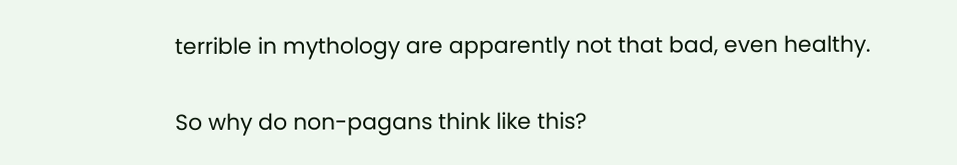terrible in mythology are apparently not that bad, even healthy.

So why do non-pagans think like this?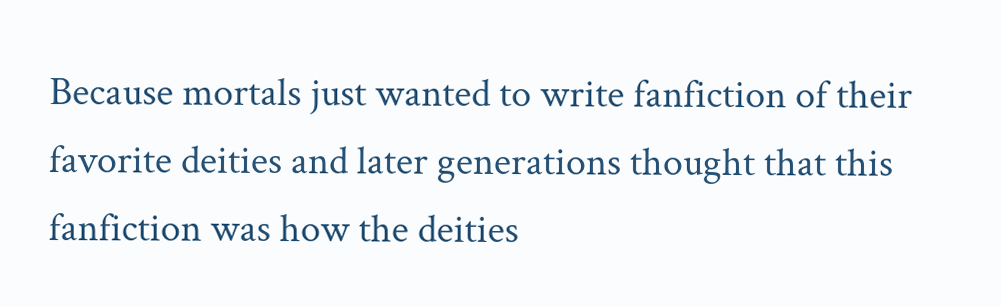Because mortals just wanted to write fanfiction of their favorite deities and later generations thought that this fanfiction was how the deities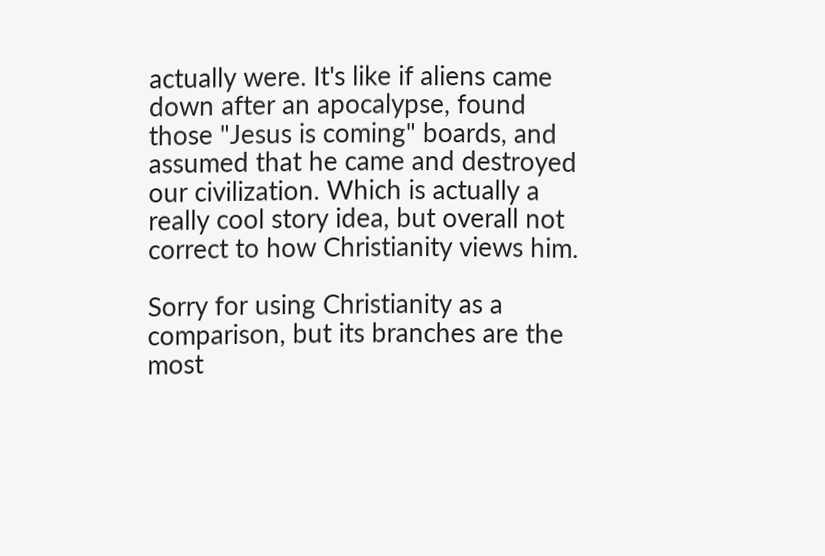actually were. It's like if aliens came down after an apocalypse, found those "Jesus is coming" boards, and assumed that he came and destroyed our civilization. Which is actually a really cool story idea, but overall not correct to how Christianity views him.

Sorry for using Christianity as a comparison, but its branches are the most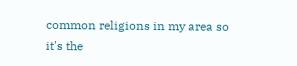common religions in my area so it's the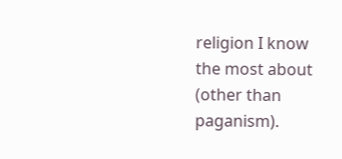religion I know the most about (other than paganism).